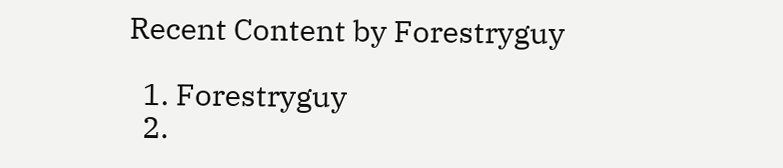Recent Content by Forestryguy

  1. Forestryguy
  2.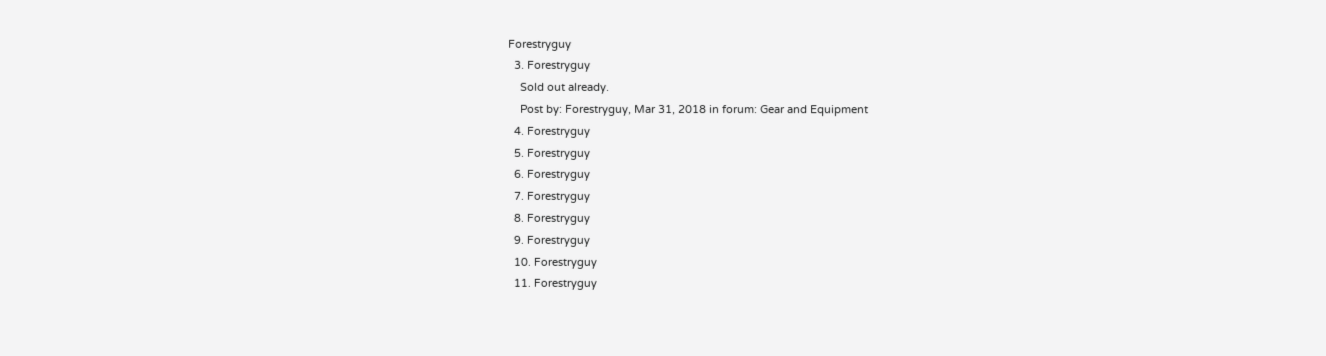Forestryguy
  3. Forestryguy
    Sold out already.
    Post by: Forestryguy, Mar 31, 2018 in forum: Gear and Equipment
  4. Forestryguy
  5. Forestryguy
  6. Forestryguy
  7. Forestryguy
  8. Forestryguy
  9. Forestryguy
  10. Forestryguy
  11. Forestryguy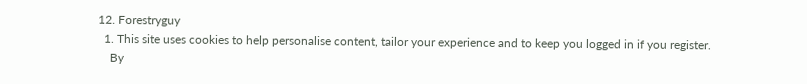12. Forestryguy
  1. This site uses cookies to help personalise content, tailor your experience and to keep you logged in if you register.
    By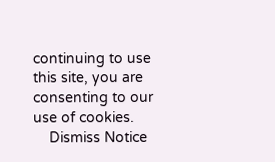continuing to use this site, you are consenting to our use of cookies.
    Dismiss Notice